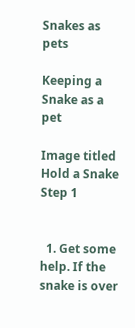Snakes as pets

Keeping a Snake as a pet

Image titled Hold a Snake Step 1


  1. Get some help. If the snake is over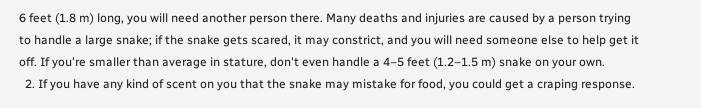6 feet (1.8 m) long, you will need another person there. Many deaths and injuries are caused by a person trying to handle a large snake; if the snake gets scared, it may constrict, and you will need someone else to help get it off. If you're smaller than average in stature, don't even handle a 4–5 feet (1.2–1.5 m) snake on your own.
  2. If you have any kind of scent on you that the snake may mistake for food, you could get a craping response.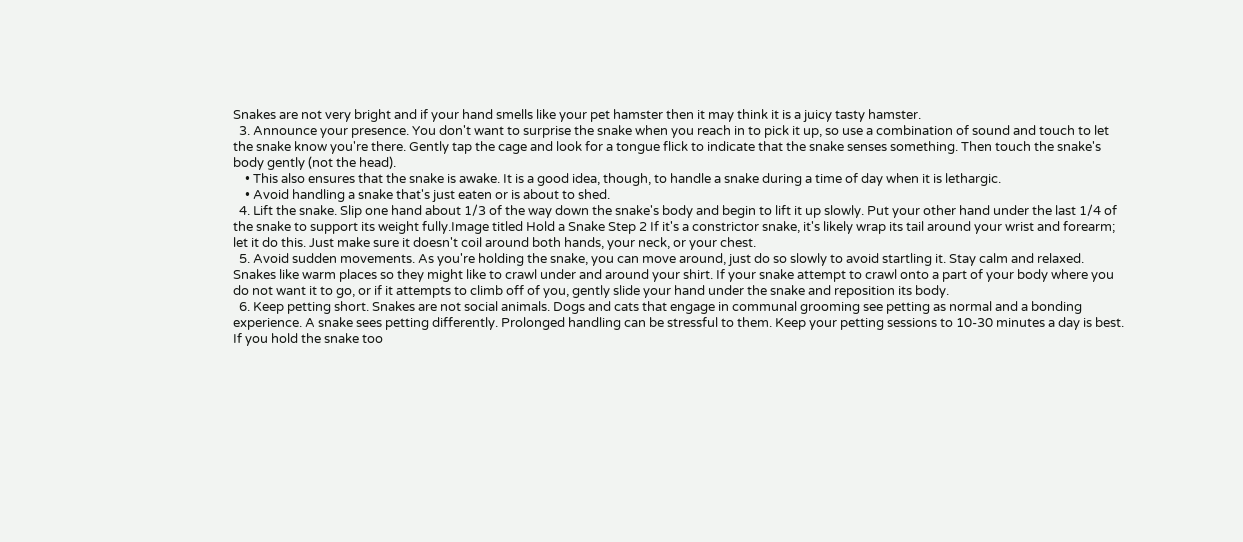Snakes are not very bright and if your hand smells like your pet hamster then it may think it is a juicy tasty hamster.
  3. Announce your presence. You don't want to surprise the snake when you reach in to pick it up, so use a combination of sound and touch to let the snake know you're there. Gently tap the cage and look for a tongue flick to indicate that the snake senses something. Then touch the snake's body gently (not the head).
    • This also ensures that the snake is awake. It is a good idea, though, to handle a snake during a time of day when it is lethargic.
    • Avoid handling a snake that's just eaten or is about to shed.
  4. Lift the snake. Slip one hand about 1/3 of the way down the snake's body and begin to lift it up slowly. Put your other hand under the last 1/4 of the snake to support its weight fully.Image titled Hold a Snake Step 2 If it's a constrictor snake, it's likely wrap its tail around your wrist and forearm; let it do this. Just make sure it doesn't coil around both hands, your neck, or your chest.
  5. Avoid sudden movements. As you're holding the snake, you can move around, just do so slowly to avoid startling it. Stay calm and relaxed. Snakes like warm places so they might like to crawl under and around your shirt. If your snake attempt to crawl onto a part of your body where you do not want it to go, or if it attempts to climb off of you, gently slide your hand under the snake and reposition its body.
  6. Keep petting short. Snakes are not social animals. Dogs and cats that engage in communal grooming see petting as normal and a bonding experience. A snake sees petting differently. Prolonged handling can be stressful to them. Keep your petting sessions to 10-30 minutes a day is best. If you hold the snake too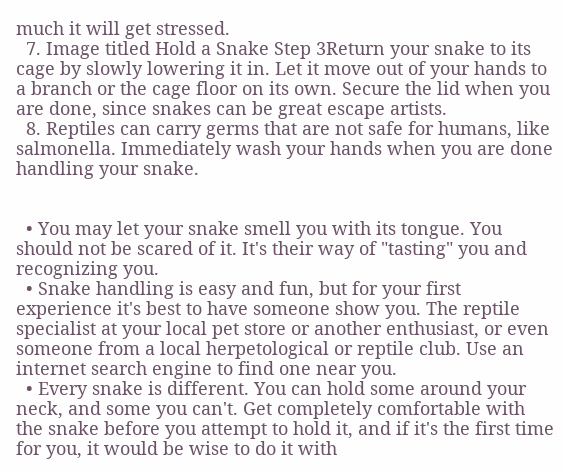much it will get stressed.
  7. Image titled Hold a Snake Step 3Return your snake to its cage by slowly lowering it in. Let it move out of your hands to a branch or the cage floor on its own. Secure the lid when you are done, since snakes can be great escape artists.
  8. Reptiles can carry germs that are not safe for humans, like salmonella. Immediately wash your hands when you are done handling your snake.


  • You may let your snake smell you with its tongue. You should not be scared of it. It's their way of "tasting" you and recognizing you.
  • Snake handling is easy and fun, but for your first experience it's best to have someone show you. The reptile specialist at your local pet store or another enthusiast, or even someone from a local herpetological or reptile club. Use an internet search engine to find one near you.
  • Every snake is different. You can hold some around your neck, and some you can't. Get completely comfortable with the snake before you attempt to hold it, and if it's the first time for you, it would be wise to do it with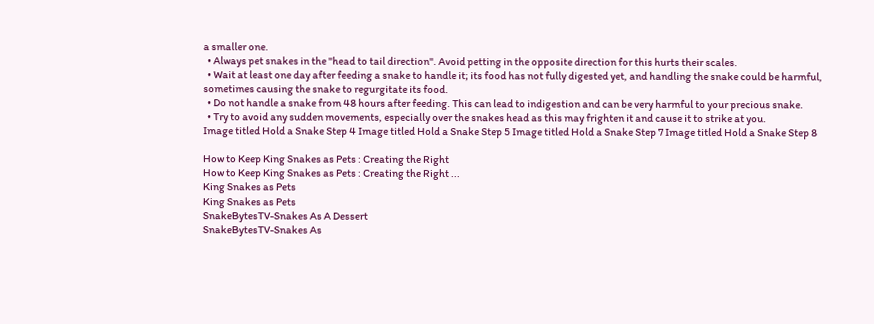a smaller one.
  • Always pet snakes in the "head to tail direction". Avoid petting in the opposite direction for this hurts their scales.
  • Wait at least one day after feeding a snake to handle it; its food has not fully digested yet, and handling the snake could be harmful, sometimes causing the snake to regurgitate its food.
  • Do not handle a snake from 48 hours after feeding. This can lead to indigestion and can be very harmful to your precious snake.
  • Try to avoid any sudden movements, especially over the snakes head as this may frighten it and cause it to strike at you.
Image titled Hold a Snake Step 4 Image titled Hold a Snake Step 5 Image titled Hold a Snake Step 7 Image titled Hold a Snake Step 8

How to Keep King Snakes as Pets : Creating the Right
How to Keep King Snakes as Pets : Creating the Right ...
King Snakes as Pets
King Snakes as Pets
SnakeBytesTV-Snakes As A Dessert
SnakeBytesTV-Snakes As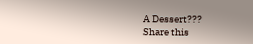A Dessert???
Share this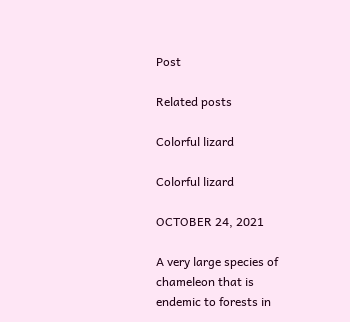Post

Related posts

Colorful lizard

Colorful lizard

OCTOBER 24, 2021

A very large species of chameleon that is endemic to forests in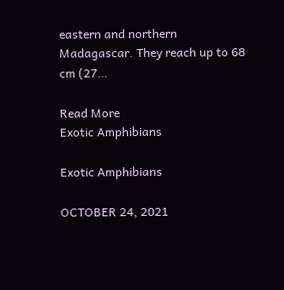eastern and northern Madagascar. They reach up to 68 cm (27…

Read More
Exotic Amphibians

Exotic Amphibians

OCTOBER 24, 2021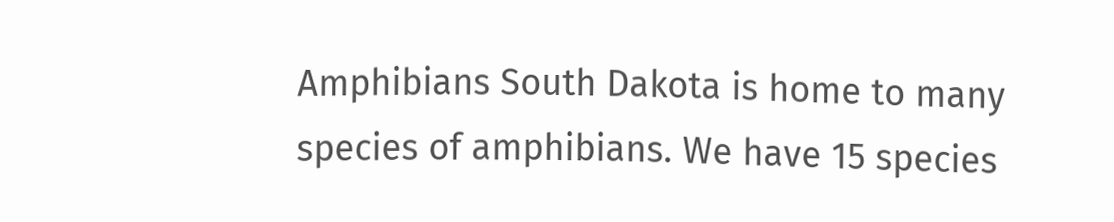Amphibians South Dakota is home to many species of amphibians. We have 15 species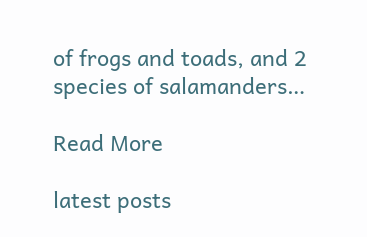of frogs and toads, and 2 species of salamanders…

Read More

latest posts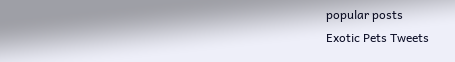popular posts
Exotic Pets Tweets